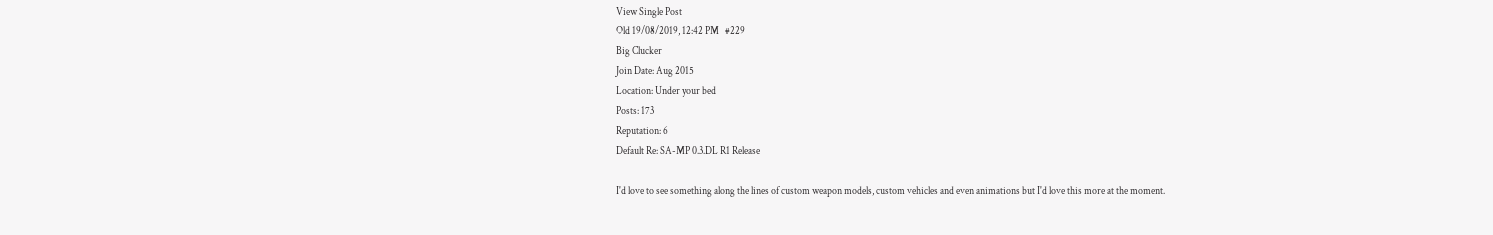View Single Post
Old 19/08/2019, 12:42 PM   #229
Big Clucker
Join Date: Aug 2015
Location: Under your bed
Posts: 173
Reputation: 6
Default Re: SA-MP 0.3.DL R1 Release

I'd love to see something along the lines of custom weapon models, custom vehicles and even animations but I'd love this more at the moment.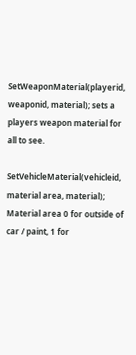SetWeaponMaterial(playerid, weaponid, material); sets a players weapon material for all to see.

SetVehicleMaterial(vehicleid, material area, material); Material area 0 for outside of car / paint, 1 for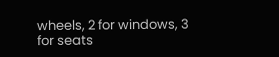wheels, 2 for windows, 3 for seats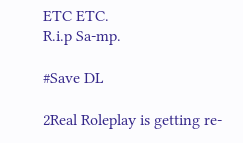ETC ETC.
R.i.p Sa-mp.

#Save DL

2Real Roleplay is getting re-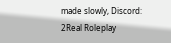made slowly, Discord:
2Real Roleplay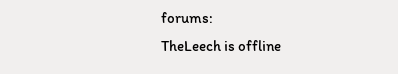forums:
TheLeech is offline